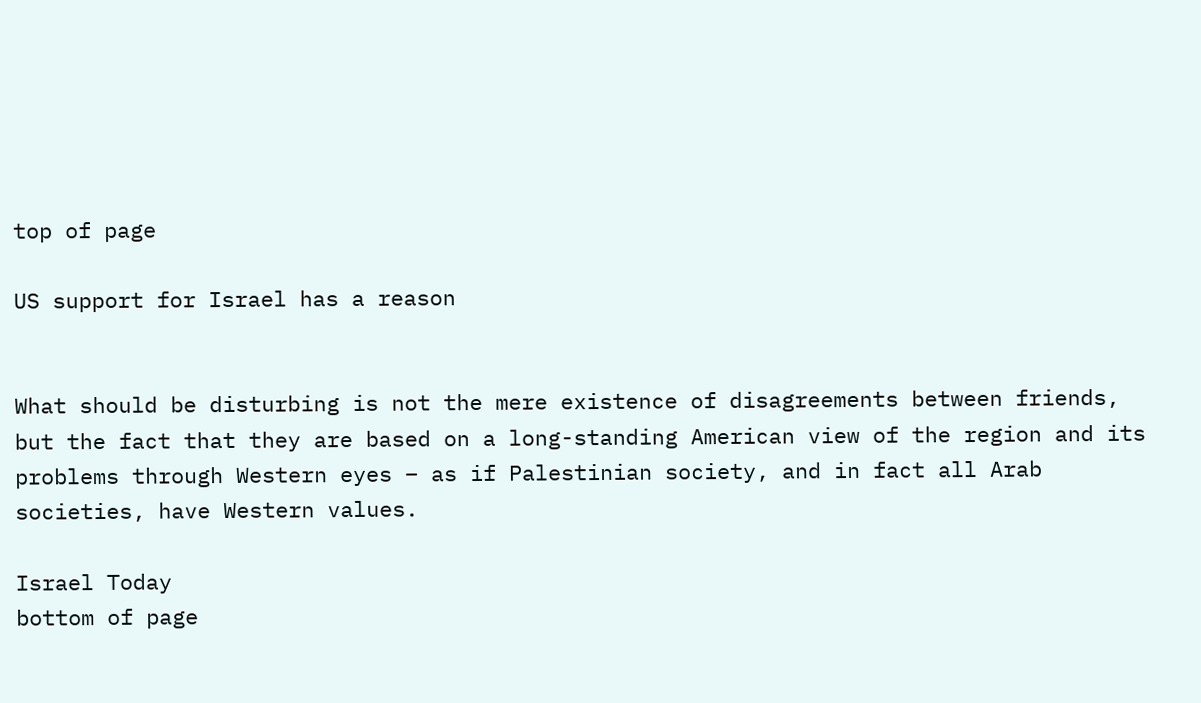top of page

US support for Israel has a reason


What should be disturbing is not the mere existence of disagreements between friends, but the fact that they are based on a long-standing American view of the region and its problems through Western eyes – as if Palestinian society, and in fact all Arab societies, have Western values.

Israel Today
bottom of page